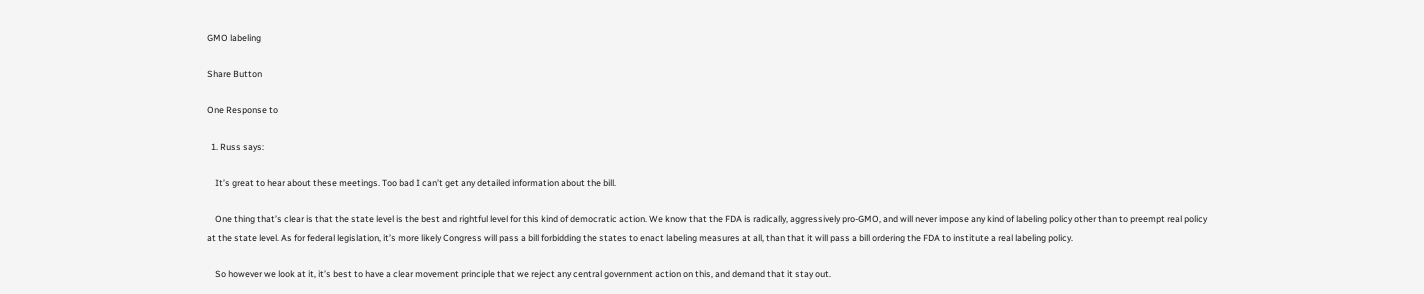GMO labeling

Share Button

One Response to

  1. Russ says:

    It’s great to hear about these meetings. Too bad I can’t get any detailed information about the bill.

    One thing that’s clear is that the state level is the best and rightful level for this kind of democratic action. We know that the FDA is radically, aggressively pro-GMO, and will never impose any kind of labeling policy other than to preempt real policy at the state level. As for federal legislation, it’s more likely Congress will pass a bill forbidding the states to enact labeling measures at all, than that it will pass a bill ordering the FDA to institute a real labeling policy.

    So however we look at it, it’s best to have a clear movement principle that we reject any central government action on this, and demand that it stay out.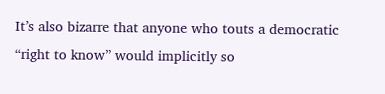It’s also bizarre that anyone who touts a democratic “right to know” would implicitly so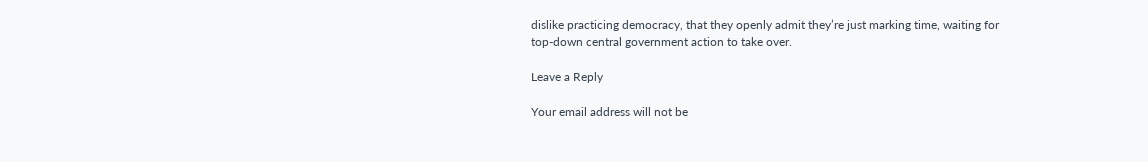dislike practicing democracy, that they openly admit they’re just marking time, waiting for top-down central government action to take over.

Leave a Reply

Your email address will not be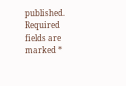published. Required fields are marked *